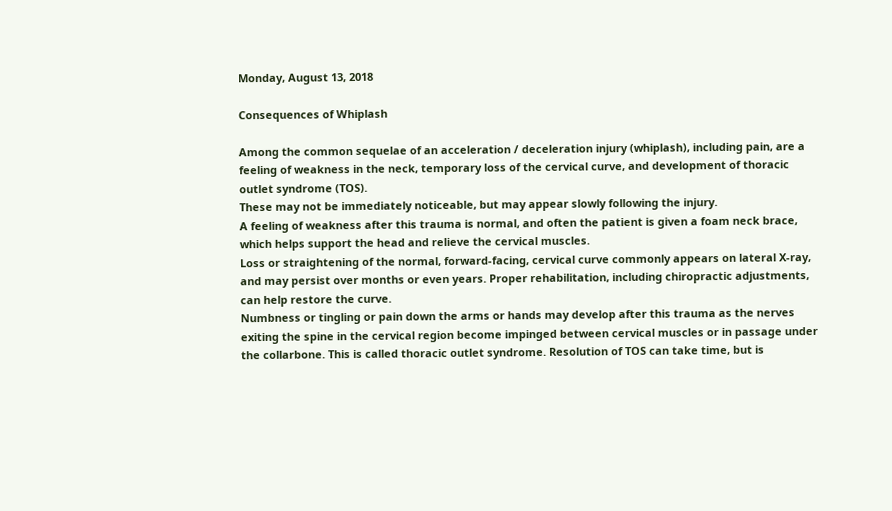Monday, August 13, 2018

Consequences of Whiplash

Among the common sequelae of an acceleration / deceleration injury (whiplash), including pain, are a feeling of weakness in the neck, temporary loss of the cervical curve, and development of thoracic outlet syndrome (TOS).
These may not be immediately noticeable, but may appear slowly following the injury.
A feeling of weakness after this trauma is normal, and often the patient is given a foam neck brace, which helps support the head and relieve the cervical muscles.
Loss or straightening of the normal, forward-facing, cervical curve commonly appears on lateral X-ray, and may persist over months or even years. Proper rehabilitation, including chiropractic adjustments, can help restore the curve.
Numbness or tingling or pain down the arms or hands may develop after this trauma as the nerves exiting the spine in the cervical region become impinged between cervical muscles or in passage under the collarbone. This is called thoracic outlet syndrome. Resolution of TOS can take time, but is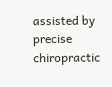assisted by precise chiropractic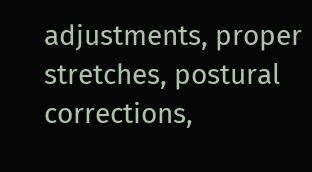adjustments, proper stretches, postural corrections,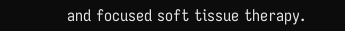and focused soft tissue therapy.